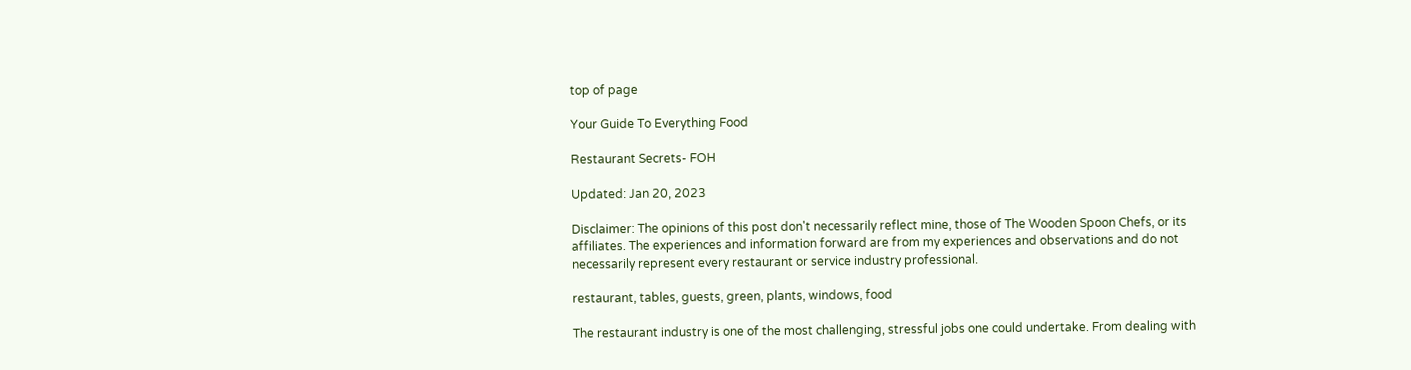top of page

Your Guide To Everything Food

Restaurant Secrets- FOH

Updated: Jan 20, 2023

Disclaimer: The opinions of this post don't necessarily reflect mine, those of The Wooden Spoon Chefs, or its affiliates. The experiences and information forward are from my experiences and observations and do not necessarily represent every restaurant or service industry professional.

restaurant, tables, guests, green, plants, windows, food

The restaurant industry is one of the most challenging, stressful jobs one could undertake. From dealing with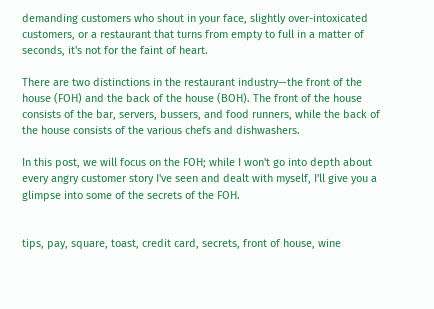demanding customers who shout in your face, slightly over-intoxicated customers, or a restaurant that turns from empty to full in a matter of seconds, it's not for the faint of heart.

There are two distinctions in the restaurant industry—the front of the house (FOH) and the back of the house (BOH). The front of the house consists of the bar, servers, bussers, and food runners, while the back of the house consists of the various chefs and dishwashers.

In this post, we will focus on the FOH; while I won't go into depth about every angry customer story I've seen and dealt with myself, I'll give you a glimpse into some of the secrets of the FOH.


tips, pay, square, toast, credit card, secrets, front of house, wine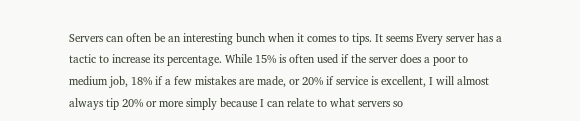Servers can often be an interesting bunch when it comes to tips. It seems Every server has a tactic to increase its percentage. While 15% is often used if the server does a poor to medium job, 18% if a few mistakes are made, or 20% if service is excellent, I will almost always tip 20% or more simply because I can relate to what servers so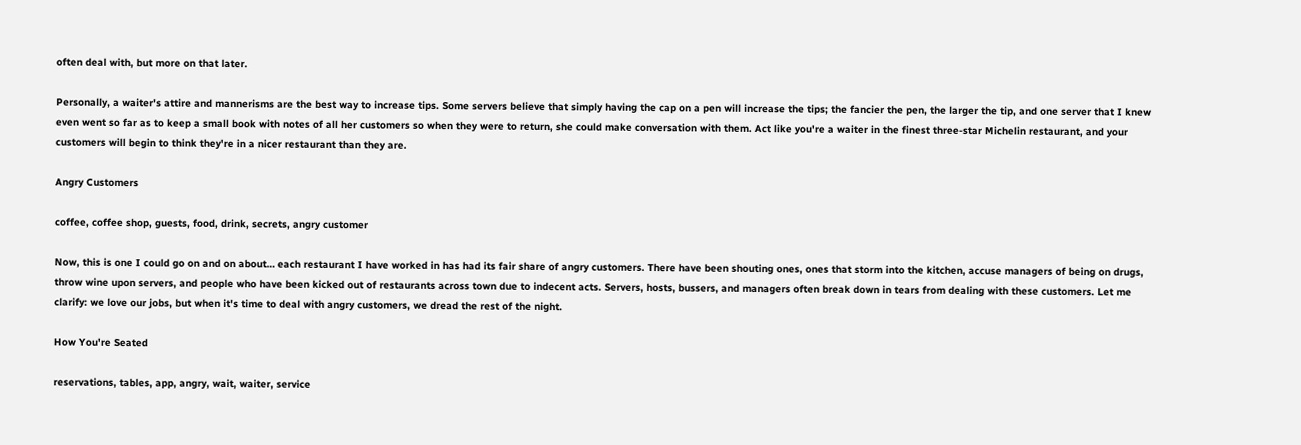often deal with, but more on that later.

Personally, a waiter's attire and mannerisms are the best way to increase tips. Some servers believe that simply having the cap on a pen will increase the tips; the fancier the pen, the larger the tip, and one server that I knew even went so far as to keep a small book with notes of all her customers so when they were to return, she could make conversation with them. Act like you're a waiter in the finest three-star Michelin restaurant, and your customers will begin to think they're in a nicer restaurant than they are.

Angry Customers

coffee, coffee shop, guests, food, drink, secrets, angry customer

Now, this is one I could go on and on about… each restaurant I have worked in has had its fair share of angry customers. There have been shouting ones, ones that storm into the kitchen, accuse managers of being on drugs, throw wine upon servers, and people who have been kicked out of restaurants across town due to indecent acts. Servers, hosts, bussers, and managers often break down in tears from dealing with these customers. Let me clarify: we love our jobs, but when it's time to deal with angry customers, we dread the rest of the night.

How You're Seated

reservations, tables, app, angry, wait, waiter, service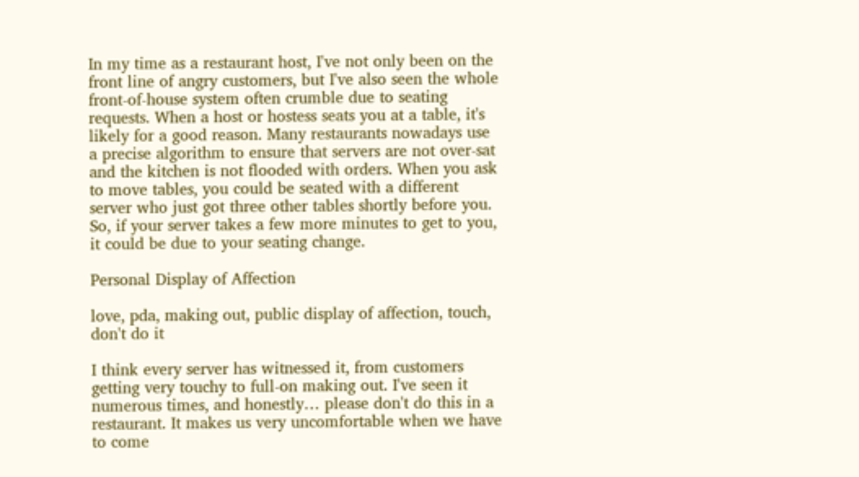In my time as a restaurant host, I've not only been on the front line of angry customers, but I've also seen the whole front-of-house system often crumble due to seating requests. When a host or hostess seats you at a table, it's likely for a good reason. Many restaurants nowadays use a precise algorithm to ensure that servers are not over-sat and the kitchen is not flooded with orders. When you ask to move tables, you could be seated with a different server who just got three other tables shortly before you. So, if your server takes a few more minutes to get to you, it could be due to your seating change.

Personal Display of Affection

love, pda, making out, public display of affection, touch, don't do it

I think every server has witnessed it, from customers getting very touchy to full-on making out. I've seen it numerous times, and honestly… please don't do this in a restaurant. It makes us very uncomfortable when we have to come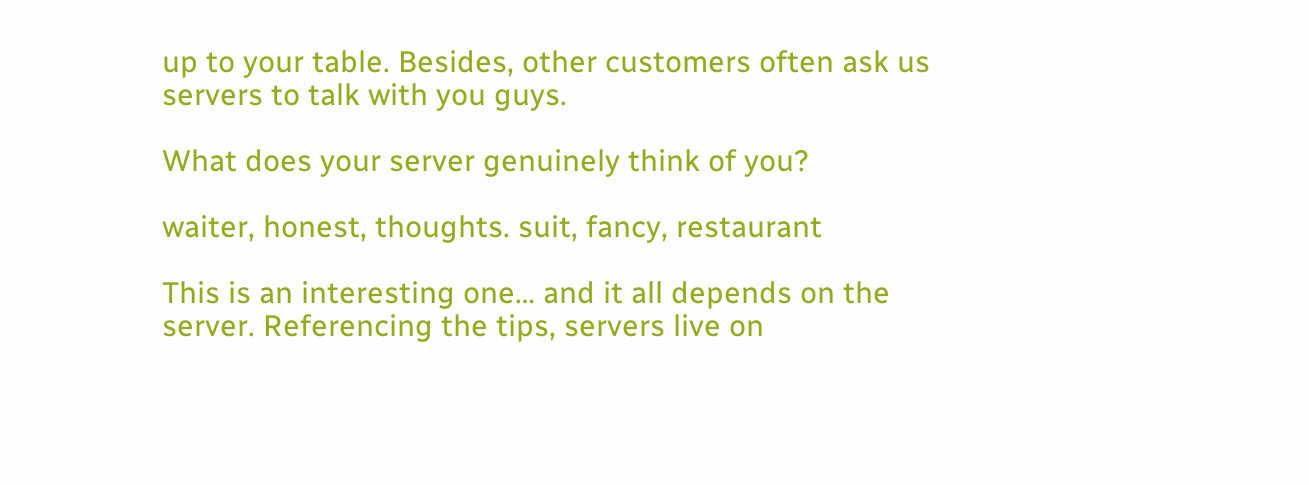up to your table. Besides, other customers often ask us servers to talk with you guys.

What does your server genuinely think of you?

waiter, honest, thoughts. suit, fancy, restaurant

This is an interesting one… and it all depends on the server. Referencing the tips, servers live on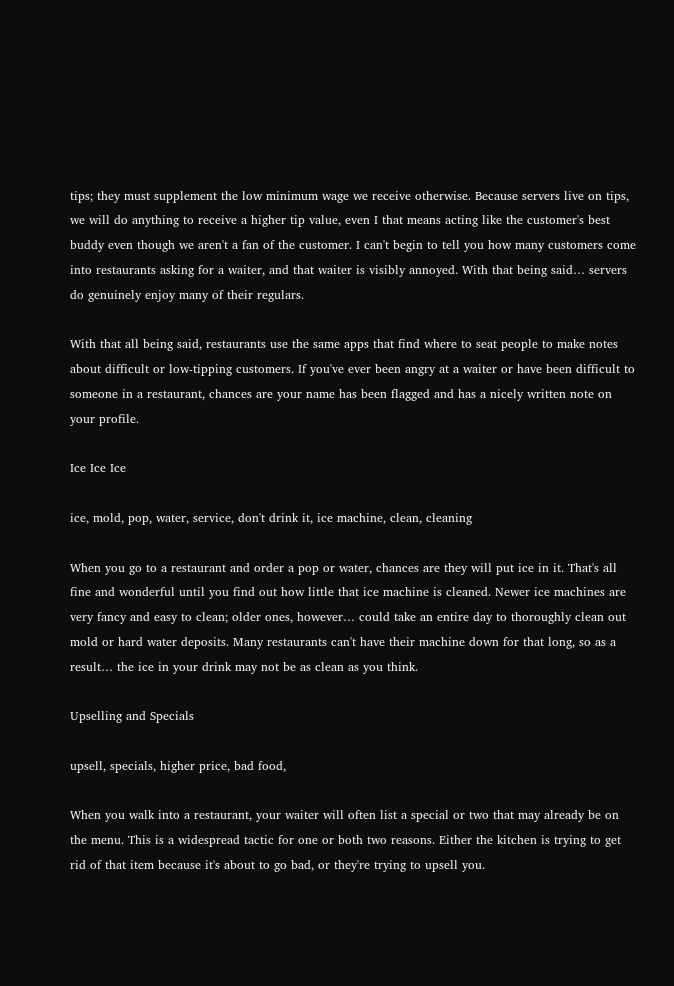tips; they must supplement the low minimum wage we receive otherwise. Because servers live on tips, we will do anything to receive a higher tip value, even I that means acting like the customer's best buddy even though we aren't a fan of the customer. I can't begin to tell you how many customers come into restaurants asking for a waiter, and that waiter is visibly annoyed. With that being said… servers do genuinely enjoy many of their regulars.

With that all being said, restaurants use the same apps that find where to seat people to make notes about difficult or low-tipping customers. If you've ever been angry at a waiter or have been difficult to someone in a restaurant, chances are your name has been flagged and has a nicely written note on your profile.

Ice Ice Ice

ice, mold, pop, water, service, don't drink it, ice machine, clean, cleaning

When you go to a restaurant and order a pop or water, chances are they will put ice in it. That's all fine and wonderful until you find out how little that ice machine is cleaned. Newer ice machines are very fancy and easy to clean; older ones, however… could take an entire day to thoroughly clean out mold or hard water deposits. Many restaurants can't have their machine down for that long, so as a result… the ice in your drink may not be as clean as you think.

Upselling and Specials

upsell, specials, higher price, bad food,

When you walk into a restaurant, your waiter will often list a special or two that may already be on the menu. This is a widespread tactic for one or both two reasons. Either the kitchen is trying to get rid of that item because it's about to go bad, or they're trying to upsell you.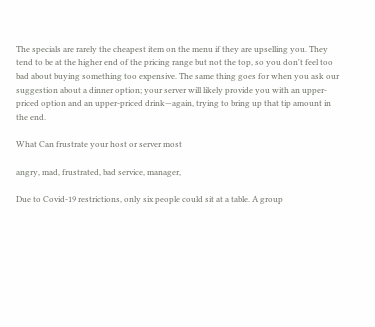The specials are rarely the cheapest item on the menu if they are upselling you. They tend to be at the higher end of the pricing range but not the top, so you don't feel too bad about buying something too expensive. The same thing goes for when you ask our suggestion about a dinner option; your server will likely provide you with an upper-priced option and an upper-priced drink—again, trying to bring up that tip amount in the end.

What Can frustrate your host or server most

angry, mad, frustrated, bad service, manager,

Due to Covid-19 restrictions, only six people could sit at a table. A group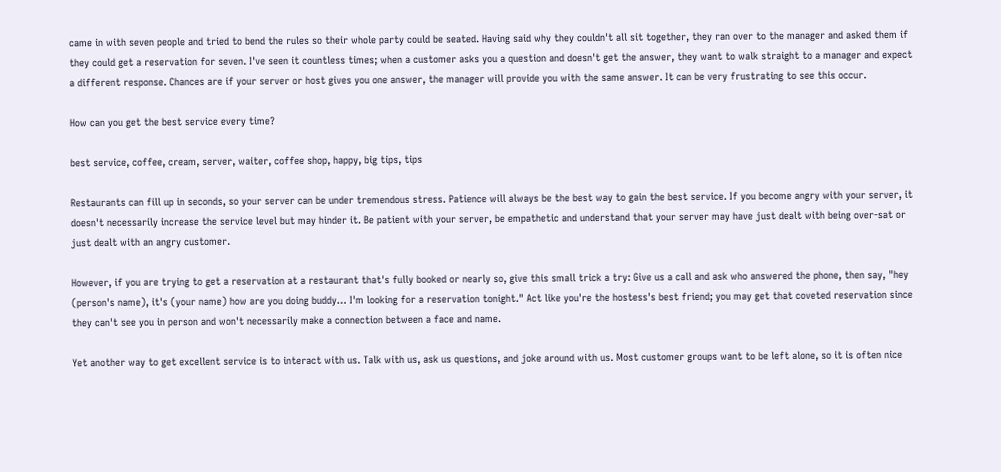came in with seven people and tried to bend the rules so their whole party could be seated. Having said why they couldn't all sit together, they ran over to the manager and asked them if they could get a reservation for seven. I've seen it countless times; when a customer asks you a question and doesn't get the answer, they want to walk straight to a manager and expect a different response. Chances are if your server or host gives you one answer, the manager will provide you with the same answer. It can be very frustrating to see this occur.

How can you get the best service every time?

best service, coffee, cream, server, waiter, coffee shop, happy, big tips, tips

Restaurants can fill up in seconds, so your server can be under tremendous stress. Patience will always be the best way to gain the best service. If you become angry with your server, it doesn't necessarily increase the service level but may hinder it. Be patient with your server, be empathetic and understand that your server may have just dealt with being over-sat or just dealt with an angry customer.

However, if you are trying to get a reservation at a restaurant that's fully booked or nearly so, give this small trick a try: Give us a call and ask who answered the phone, then say, "hey (person's name), it's (your name) how are you doing buddy… I'm looking for a reservation tonight." Act like you're the hostess's best friend; you may get that coveted reservation since they can't see you in person and won't necessarily make a connection between a face and name.

Yet another way to get excellent service is to interact with us. Talk with us, ask us questions, and joke around with us. Most customer groups want to be left alone, so it is often nice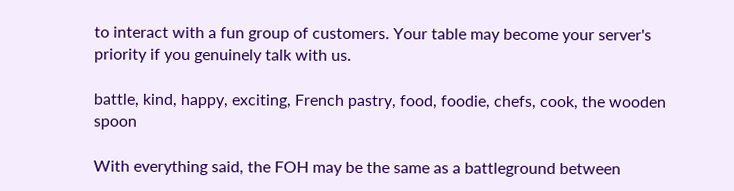to interact with a fun group of customers. Your table may become your server's priority if you genuinely talk with us.

battle, kind, happy, exciting, French pastry, food, foodie, chefs, cook, the wooden spoon

With everything said, the FOH may be the same as a battleground between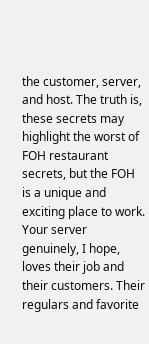the customer, server, and host. The truth is, these secrets may highlight the worst of FOH restaurant secrets, but the FOH is a unique and exciting place to work. Your server genuinely, I hope, loves their job and their customers. Their regulars and favorite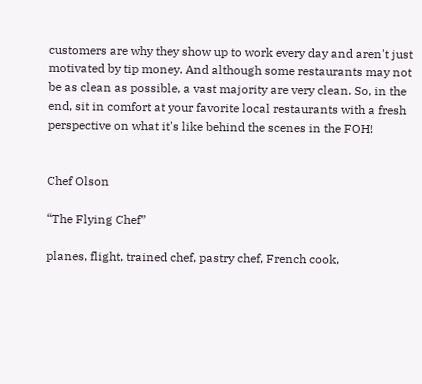customers are why they show up to work every day and aren't just motivated by tip money. And although some restaurants may not be as clean as possible, a vast majority are very clean. So, in the end, sit in comfort at your favorite local restaurants with a fresh perspective on what it's like behind the scenes in the FOH!


Chef Olson

“The Flying Chef”

planes, flight, trained chef, pastry chef, French cook,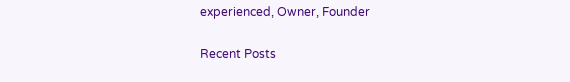experienced, Owner, Founder

Recent Posts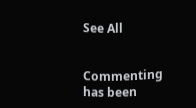See All


Commenting has been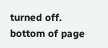turned off.
bottom of page